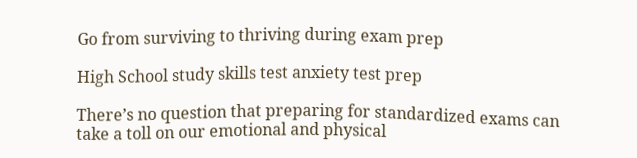Go from surviving to thriving during exam prep

High School study skills test anxiety test prep

There’s no question that preparing for standardized exams can take a toll on our emotional and physical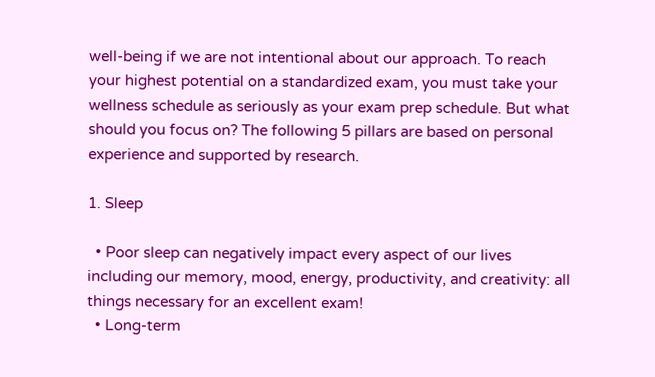well-being if we are not intentional about our approach. To reach your highest potential on a standardized exam, you must take your wellness schedule as seriously as your exam prep schedule. But what should you focus on? The following 5 pillars are based on personal experience and supported by research.

1. Sleep

  • Poor sleep can negatively impact every aspect of our lives including our memory, mood, energy, productivity, and creativity: all things necessary for an excellent exam!
  • Long-term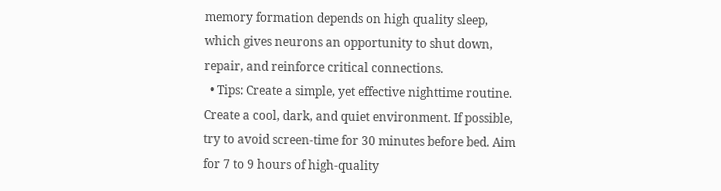memory formation depends on high quality sleep, which gives neurons an opportunity to shut down, repair, and reinforce critical connections.
  • Tips: Create a simple, yet effective nighttime routine. Create a cool, dark, and quiet environment. If possible, try to avoid screen-time for 30 minutes before bed. Aim for 7 to 9 hours of high-quality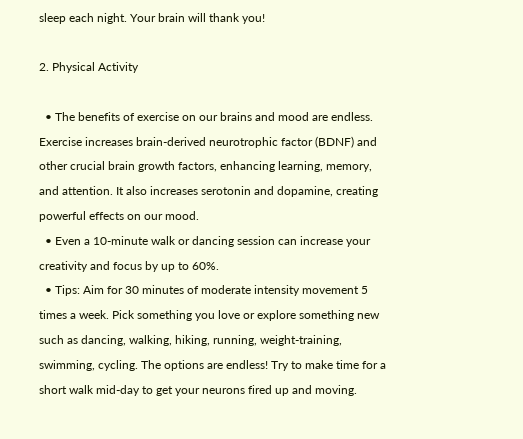sleep each night. Your brain will thank you!

2. Physical Activity

  • The benefits of exercise on our brains and mood are endless. Exercise increases brain-derived neurotrophic factor (BDNF) and other crucial brain growth factors, enhancing learning, memory, and attention. It also increases serotonin and dopamine, creating powerful effects on our mood.
  • Even a 10-minute walk or dancing session can increase your creativity and focus by up to 60%.
  • Tips: Aim for 30 minutes of moderate intensity movement 5 times a week. Pick something you love or explore something new such as dancing, walking, hiking, running, weight-training, swimming, cycling. The options are endless! Try to make time for a short walk mid-day to get your neurons fired up and moving.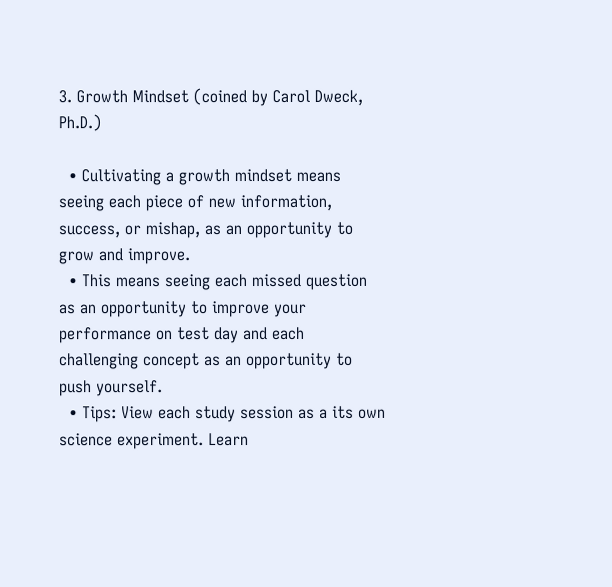3. Growth Mindset (coined by Carol Dweck, Ph.D.)

  • Cultivating a growth mindset means seeing each piece of new information, success, or mishap, as an opportunity to grow and improve.
  • This means seeing each missed question as an opportunity to improve your performance on test day and each challenging concept as an opportunity to push yourself.
  • Tips: View each study session as a its own science experiment. Learn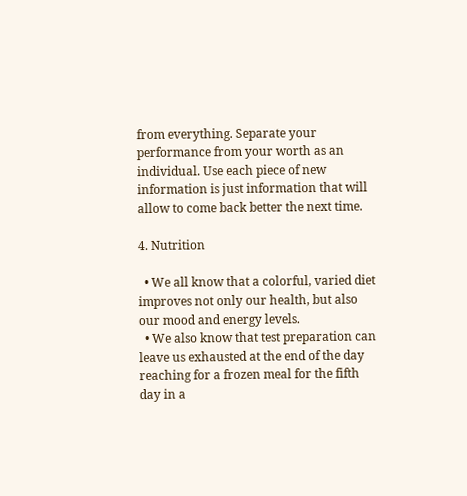from everything. Separate your performance from your worth as an individual. Use each piece of new information is just information that will allow to come back better the next time.

4. Nutrition

  • We all know that a colorful, varied diet improves not only our health, but also our mood and energy levels.
  • We also know that test preparation can leave us exhausted at the end of the day reaching for a frozen meal for the fifth day in a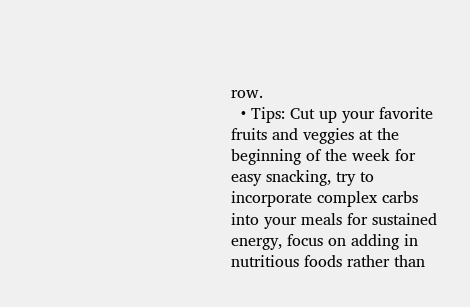row.
  • Tips: Cut up your favorite fruits and veggies at the beginning of the week for easy snacking, try to incorporate complex carbs into your meals for sustained energy, focus on adding in nutritious foods rather than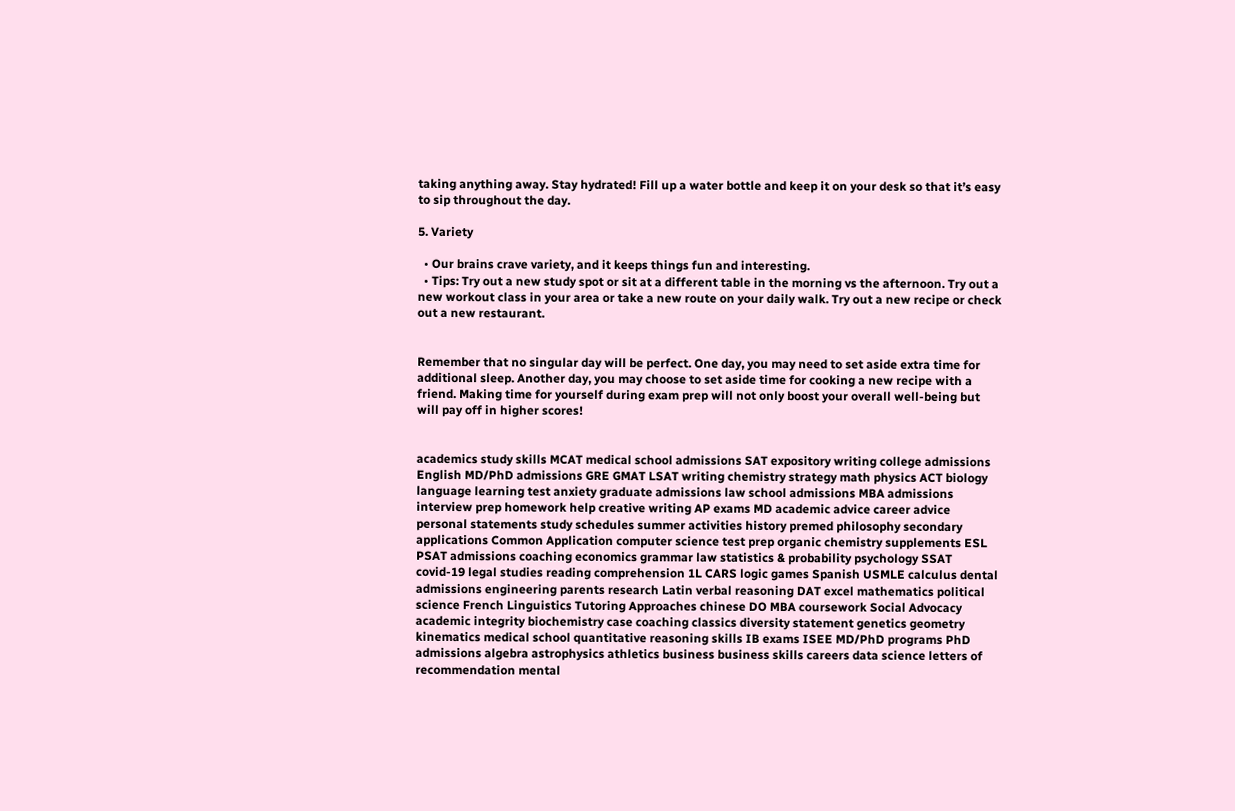taking anything away. Stay hydrated! Fill up a water bottle and keep it on your desk so that it’s easy to sip throughout the day.

5. Variety

  • Our brains crave variety, and it keeps things fun and interesting.
  • Tips: Try out a new study spot or sit at a different table in the morning vs the afternoon. Try out a new workout class in your area or take a new route on your daily walk. Try out a new recipe or check out a new restaurant.


Remember that no singular day will be perfect. One day, you may need to set aside extra time for additional sleep. Another day, you may choose to set aside time for cooking a new recipe with a friend. Making time for yourself during exam prep will not only boost your overall well-being but will pay off in higher scores!


academics study skills MCAT medical school admissions SAT expository writing college admissions English MD/PhD admissions GRE GMAT LSAT writing chemistry strategy math physics ACT biology language learning test anxiety graduate admissions law school admissions MBA admissions interview prep homework help creative writing AP exams MD academic advice career advice personal statements study schedules summer activities history premed philosophy secondary applications Common Application computer science test prep organic chemistry supplements ESL PSAT admissions coaching economics grammar law statistics & probability psychology SSAT covid-19 legal studies reading comprehension 1L CARS logic games Spanish USMLE calculus dental admissions engineering parents research Latin verbal reasoning DAT excel mathematics political science French Linguistics Tutoring Approaches chinese DO MBA coursework Social Advocacy academic integrity biochemistry case coaching classics diversity statement genetics geometry kinematics medical school quantitative reasoning skills IB exams ISEE MD/PhD programs PhD admissions algebra astrophysics athletics business business skills careers data science letters of recommendation mental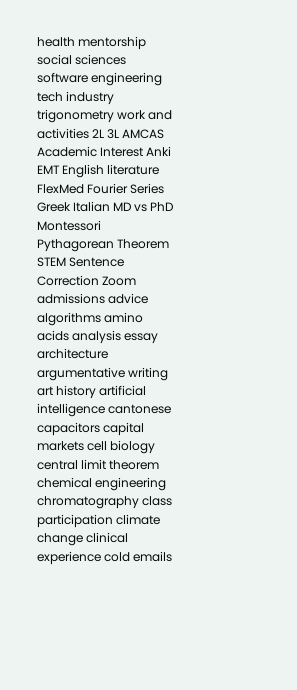health mentorship social sciences software engineering tech industry trigonometry work and activities 2L 3L AMCAS Academic Interest Anki EMT English literature FlexMed Fourier Series Greek Italian MD vs PhD Montessori Pythagorean Theorem STEM Sentence Correction Zoom admissions advice algorithms amino acids analysis essay architecture argumentative writing art history artificial intelligence cantonese capacitors capital markets cell biology central limit theorem chemical engineering chromatography class participation climate change clinical experience cold emails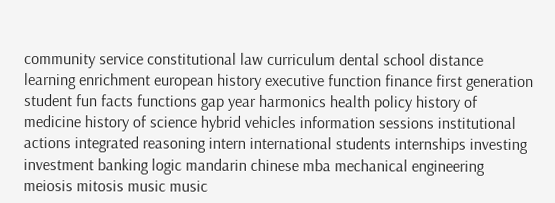community service constitutional law curriculum dental school distance learning enrichment european history executive function finance first generation student fun facts functions gap year harmonics health policy history of medicine history of science hybrid vehicles information sessions institutional actions integrated reasoning intern international students internships investing investment banking logic mandarin chinese mba mechanical engineering meiosis mitosis music music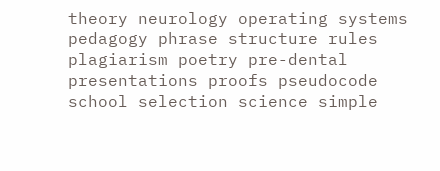theory neurology operating systems pedagogy phrase structure rules plagiarism poetry pre-dental presentations proofs pseudocode school selection science simple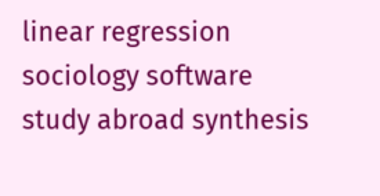linear regression sociology software study abroad synthesis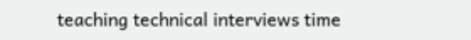teaching technical interviews time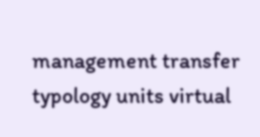management transfer typology units virtual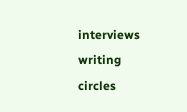interviews writing circles